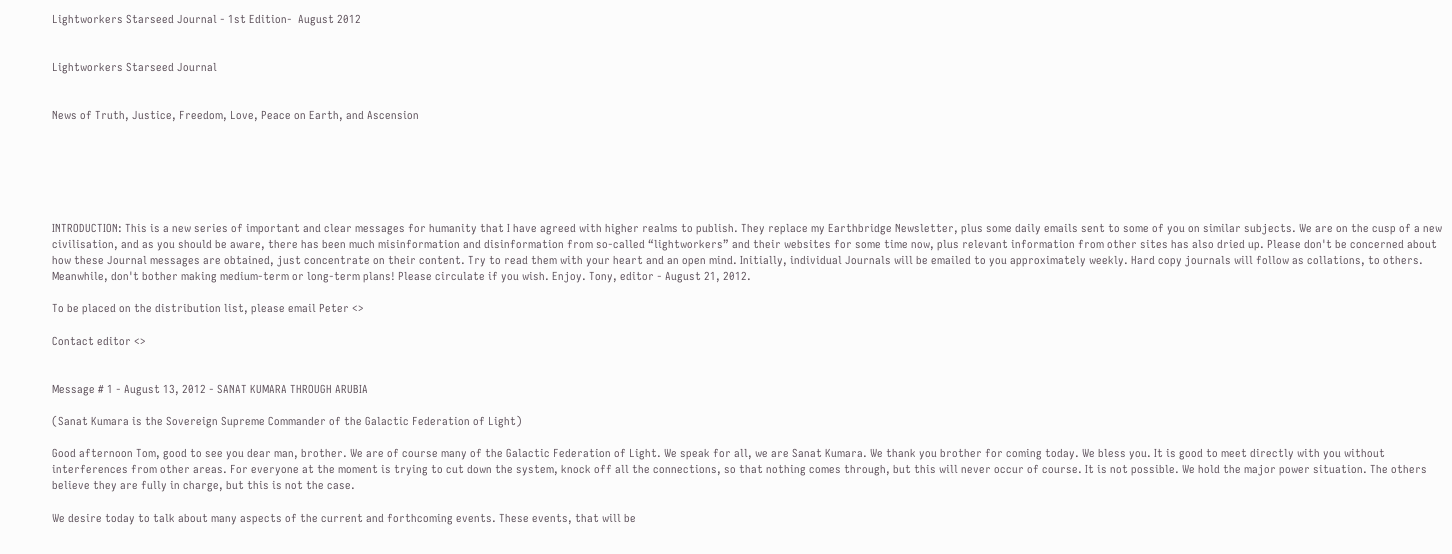Lightworkers Starseed Journal - 1st Edition-  August 2012


Lightworkers Starseed Journal


News of Truth, Justice, Freedom, Love, Peace on Earth, and Ascension






INTRODUCTION: This is a new series of important and clear messages for humanity that I have agreed with higher realms to publish. They replace my Earthbridge Newsletter, plus some daily emails sent to some of you on similar subjects. We are on the cusp of a new civilisation, and as you should be aware, there has been much misinformation and disinformation from so-called “lightworkers” and their websites for some time now, plus relevant information from other sites has also dried up. Please don't be concerned about how these Journal messages are obtained, just concentrate on their content. Try to read them with your heart and an open mind. Initially, individual Journals will be emailed to you approximately weekly. Hard copy journals will follow as collations, to others. Meanwhile, don't bother making medium-term or long-term plans! Please circulate if you wish. Enjoy. Tony, editor - August 21, 2012.

To be placed on the distribution list, please email Peter <>

Contact editor <>


Message # 1 - August 13, 2012 - SANAT KUMARA THROUGH ARUBIA

(Sanat Kumara is the Sovereign Supreme Commander of the Galactic Federation of Light)

Good afternoon Tom, good to see you dear man, brother. We are of course many of the Galactic Federation of Light. We speak for all, we are Sanat Kumara. We thank you brother for coming today. We bless you. It is good to meet directly with you without interferences from other areas. For everyone at the moment is trying to cut down the system, knock off all the connections, so that nothing comes through, but this will never occur of course. It is not possible. We hold the major power situation. The others believe they are fully in charge, but this is not the case.

We desire today to talk about many aspects of the current and forthcoming events. These events, that will be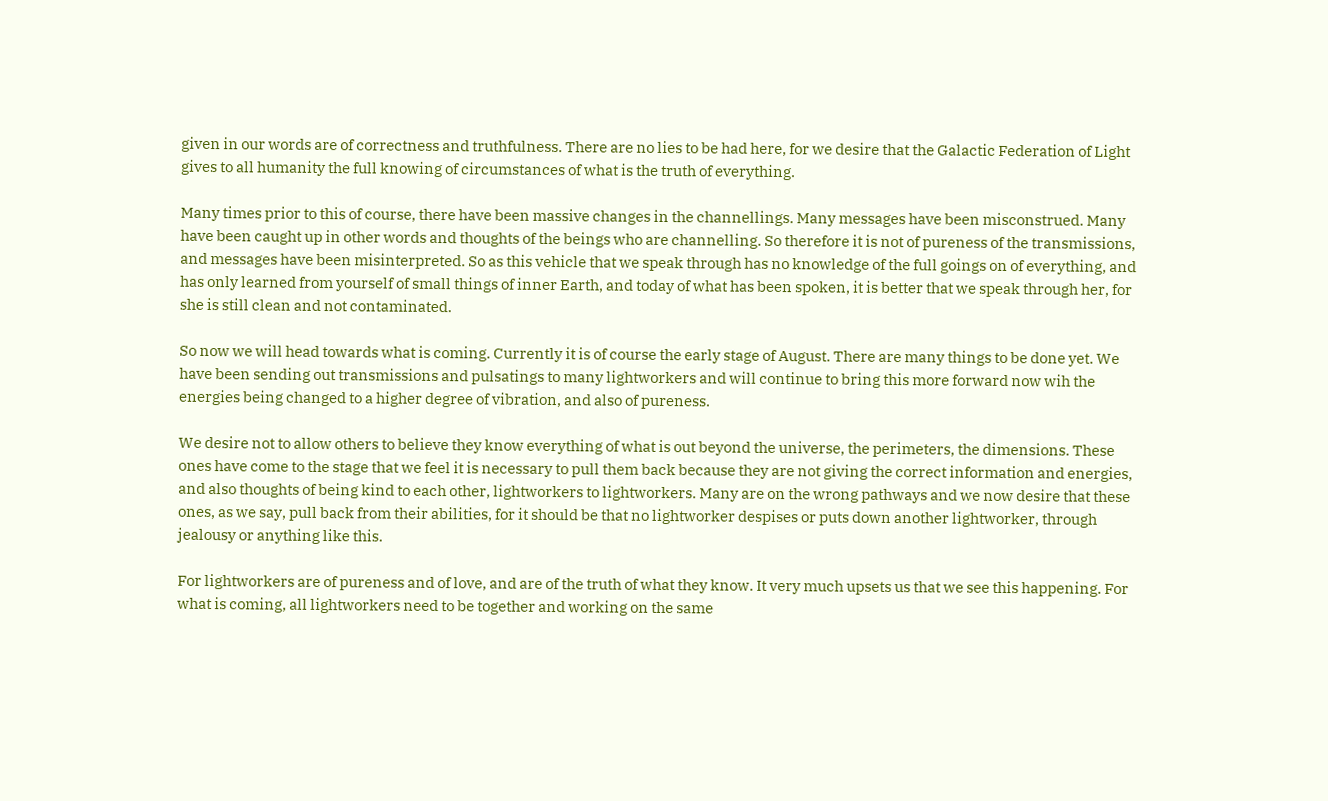given in our words are of correctness and truthfulness. There are no lies to be had here, for we desire that the Galactic Federation of Light gives to all humanity the full knowing of circumstances of what is the truth of everything.

Many times prior to this of course, there have been massive changes in the channellings. Many messages have been misconstrued. Many have been caught up in other words and thoughts of the beings who are channelling. So therefore it is not of pureness of the transmissions, and messages have been misinterpreted. So as this vehicle that we speak through has no knowledge of the full goings on of everything, and has only learned from yourself of small things of inner Earth, and today of what has been spoken, it is better that we speak through her, for she is still clean and not contaminated.

So now we will head towards what is coming. Currently it is of course the early stage of August. There are many things to be done yet. We have been sending out transmissions and pulsatings to many lightworkers and will continue to bring this more forward now wih the energies being changed to a higher degree of vibration, and also of pureness.

We desire not to allow others to believe they know everything of what is out beyond the universe, the perimeters, the dimensions. These ones have come to the stage that we feel it is necessary to pull them back because they are not giving the correct information and energies, and also thoughts of being kind to each other, lightworkers to lightworkers. Many are on the wrong pathways and we now desire that these ones, as we say, pull back from their abilities, for it should be that no lightworker despises or puts down another lightworker, through jealousy or anything like this.

For lightworkers are of pureness and of love, and are of the truth of what they know. It very much upsets us that we see this happening. For what is coming, all lightworkers need to be together and working on the same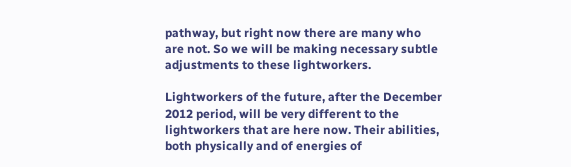pathway, but right now there are many who are not. So we will be making necessary subtle adjustments to these lightworkers.

Lightworkers of the future, after the December 2012 period, will be very different to the lightworkers that are here now. Their abilities, both physically and of energies of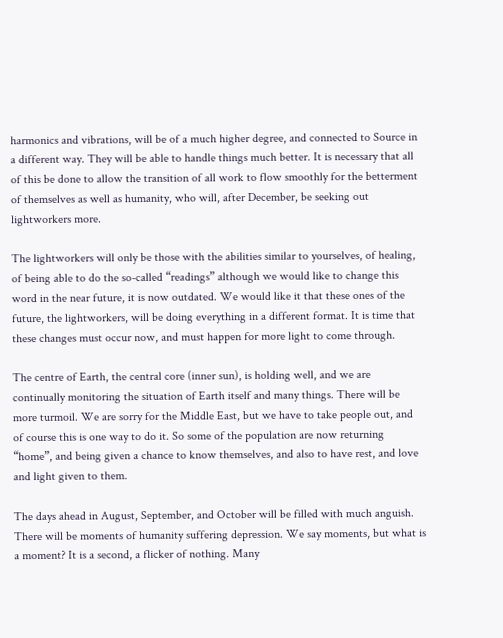harmonics and vibrations, will be of a much higher degree, and connected to Source in a different way. They will be able to handle things much better. It is necessary that all of this be done to allow the transition of all work to flow smoothly for the betterment of themselves as well as humanity, who will, after December, be seeking out lightworkers more.

The lightworkers will only be those with the abilities similar to yourselves, of healing, of being able to do the so-called “readings” although we would like to change this word in the near future, it is now outdated. We would like it that these ones of the future, the lightworkers, will be doing everything in a different format. It is time that these changes must occur now, and must happen for more light to come through.

The centre of Earth, the central core (inner sun), is holding well, and we are continually monitoring the situation of Earth itself and many things. There will be more turmoil. We are sorry for the Middle East, but we have to take people out, and of course this is one way to do it. So some of the population are now returning “home”, and being given a chance to know themselves, and also to have rest, and love and light given to them.

The days ahead in August, September, and October will be filled with much anguish. There will be moments of humanity suffering depression. We say moments, but what is a moment? It is a second, a flicker of nothing. Many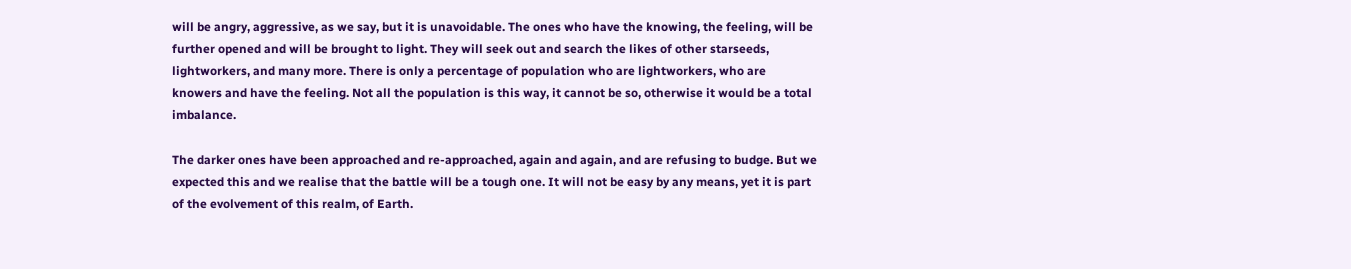will be angry, aggressive, as we say, but it is unavoidable. The ones who have the knowing, the feeling, will be further opened and will be brought to light. They will seek out and search the likes of other starseeds, lightworkers, and many more. There is only a percentage of population who are lightworkers, who are knowers and have the feeling. Not all the population is this way, it cannot be so, otherwise it would be a total imbalance.

The darker ones have been approached and re-approached, again and again, and are refusing to budge. But we expected this and we realise that the battle will be a tough one. It will not be easy by any means, yet it is part of the evolvement of this realm, of Earth.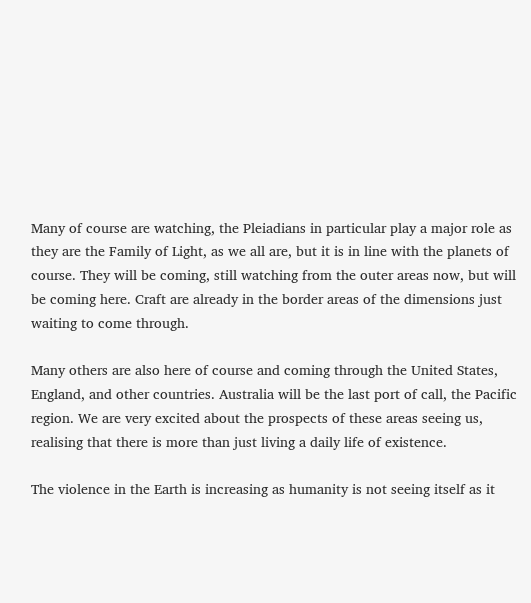Many of course are watching, the Pleiadians in particular play a major role as they are the Family of Light, as we all are, but it is in line with the planets of course. They will be coming, still watching from the outer areas now, but will be coming here. Craft are already in the border areas of the dimensions just waiting to come through.

Many others are also here of course and coming through the United States, England, and other countries. Australia will be the last port of call, the Pacific region. We are very excited about the prospects of these areas seeing us, realising that there is more than just living a daily life of existence.

The violence in the Earth is increasing as humanity is not seeing itself as it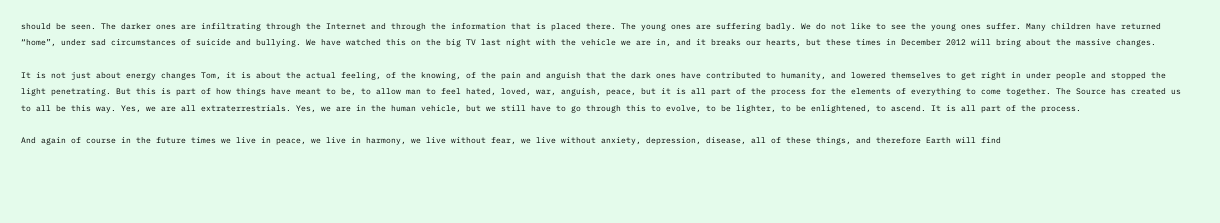should be seen. The darker ones are infiltrating through the Internet and through the information that is placed there. The young ones are suffering badly. We do not like to see the young ones suffer. Many children have returned “home”, under sad circumstances of suicide and bullying. We have watched this on the big TV last night with the vehicle we are in, and it breaks our hearts, but these times in December 2012 will bring about the massive changes.

It is not just about energy changes Tom, it is about the actual feeling, of the knowing, of the pain and anguish that the dark ones have contributed to humanity, and lowered themselves to get right in under people and stopped the light penetrating. But this is part of how things have meant to be, to allow man to feel hated, loved, war, anguish, peace, but it is all part of the process for the elements of everything to come together. The Source has created us to all be this way. Yes, we are all extraterrestrials. Yes, we are in the human vehicle, but we still have to go through this to evolve, to be lighter, to be enlightened, to ascend. It is all part of the process.

And again of course in the future times we live in peace, we live in harmony, we live without fear, we live without anxiety, depression, disease, all of these things, and therefore Earth will find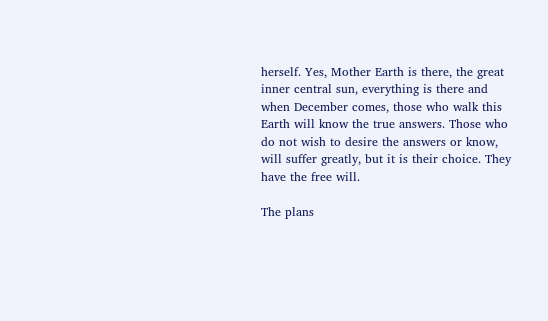herself. Yes, Mother Earth is there, the great inner central sun, everything is there and when December comes, those who walk this Earth will know the true answers. Those who do not wish to desire the answers or know, will suffer greatly, but it is their choice. They have the free will.

The plans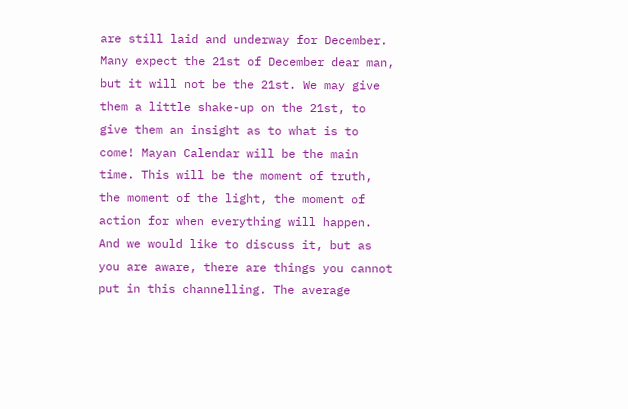are still laid and underway for December. Many expect the 21st of December dear man, but it will not be the 21st. We may give them a little shake-up on the 21st, to give them an insight as to what is to come! Mayan Calendar will be the main time. This will be the moment of truth, the moment of the light, the moment of action for when everything will happen. And we would like to discuss it, but as you are aware, there are things you cannot put in this channelling. The average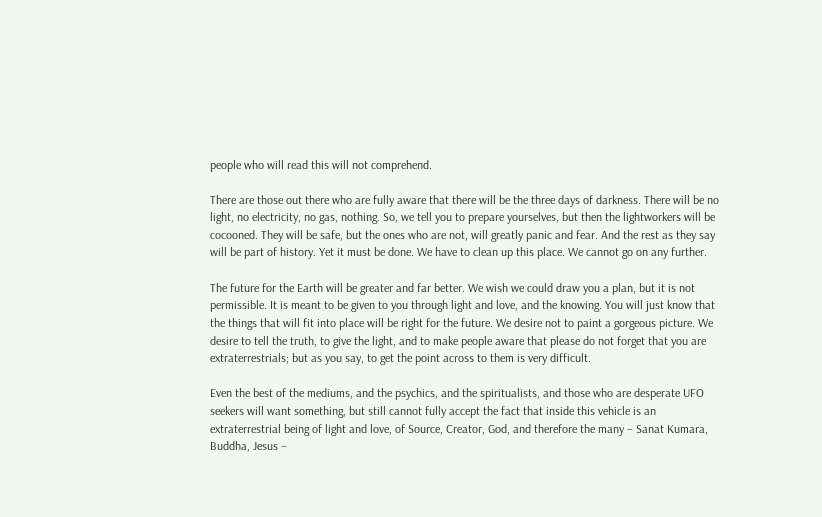people who will read this will not comprehend.

There are those out there who are fully aware that there will be the three days of darkness. There will be no light, no electricity, no gas, nothing. So, we tell you to prepare yourselves, but then the lightworkers will be cocooned. They will be safe, but the ones who are not, will greatly panic and fear. And the rest as they say will be part of history. Yet it must be done. We have to clean up this place. We cannot go on any further.

The future for the Earth will be greater and far better. We wish we could draw you a plan, but it is not permissible. It is meant to be given to you through light and love, and the knowing. You will just know that the things that will fit into place will be right for the future. We desire not to paint a gorgeous picture. We desire to tell the truth, to give the light, and to make people aware that please do not forget that you are extraterrestrials; but as you say, to get the point across to them is very difficult.

Even the best of the mediums, and the psychics, and the spiritualists, and those who are desperate UFO seekers will want something, but still cannot fully accept the fact that inside this vehicle is an extraterrestrial being of light and love, of Source, Creator, God, and therefore the many – Sanat Kumara, Buddha, Jesus –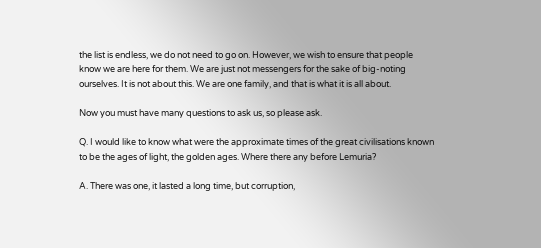the list is endless, we do not need to go on. However, we wish to ensure that people know we are here for them. We are just not messengers for the sake of big-noting ourselves. It is not about this. We are one family, and that is what it is all about.

Now you must have many questions to ask us, so please ask.

Q. I would like to know what were the approximate times of the great civilisations known to be the ages of light, the golden ages. Where there any before Lemuria?

A. There was one, it lasted a long time, but corruption,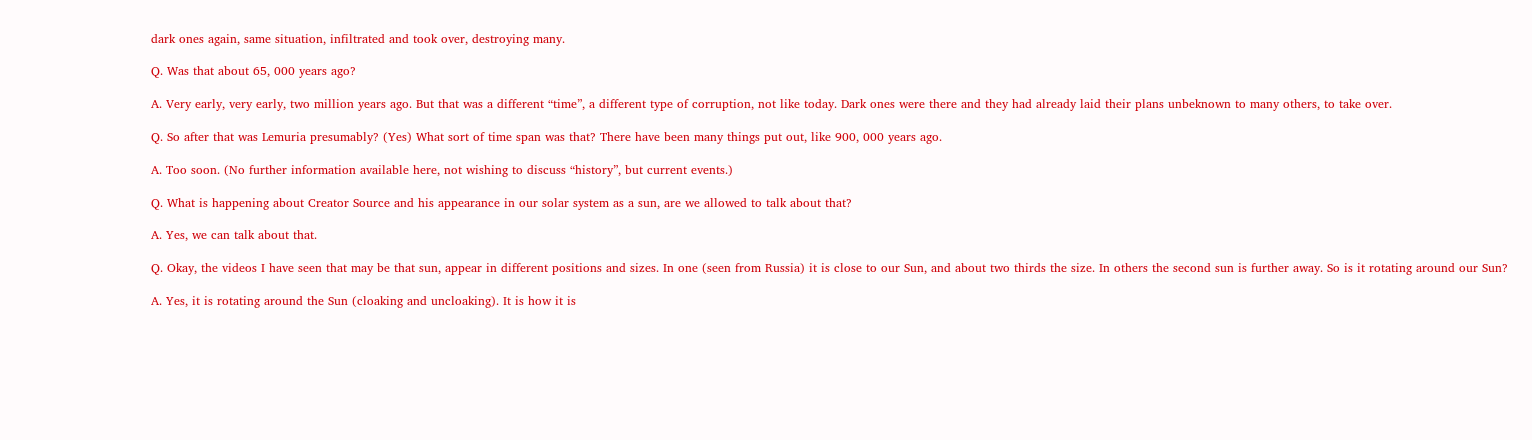dark ones again, same situation, infiltrated and took over, destroying many.

Q. Was that about 65, 000 years ago?

A. Very early, very early, two million years ago. But that was a different “time”, a different type of corruption, not like today. Dark ones were there and they had already laid their plans unbeknown to many others, to take over.

Q. So after that was Lemuria presumably? (Yes) What sort of time span was that? There have been many things put out, like 900, 000 years ago.

A. Too soon. (No further information available here, not wishing to discuss “history”, but current events.)

Q. What is happening about Creator Source and his appearance in our solar system as a sun, are we allowed to talk about that?

A. Yes, we can talk about that.

Q. Okay, the videos I have seen that may be that sun, appear in different positions and sizes. In one (seen from Russia) it is close to our Sun, and about two thirds the size. In others the second sun is further away. So is it rotating around our Sun?

A. Yes, it is rotating around the Sun (cloaking and uncloaking). It is how it is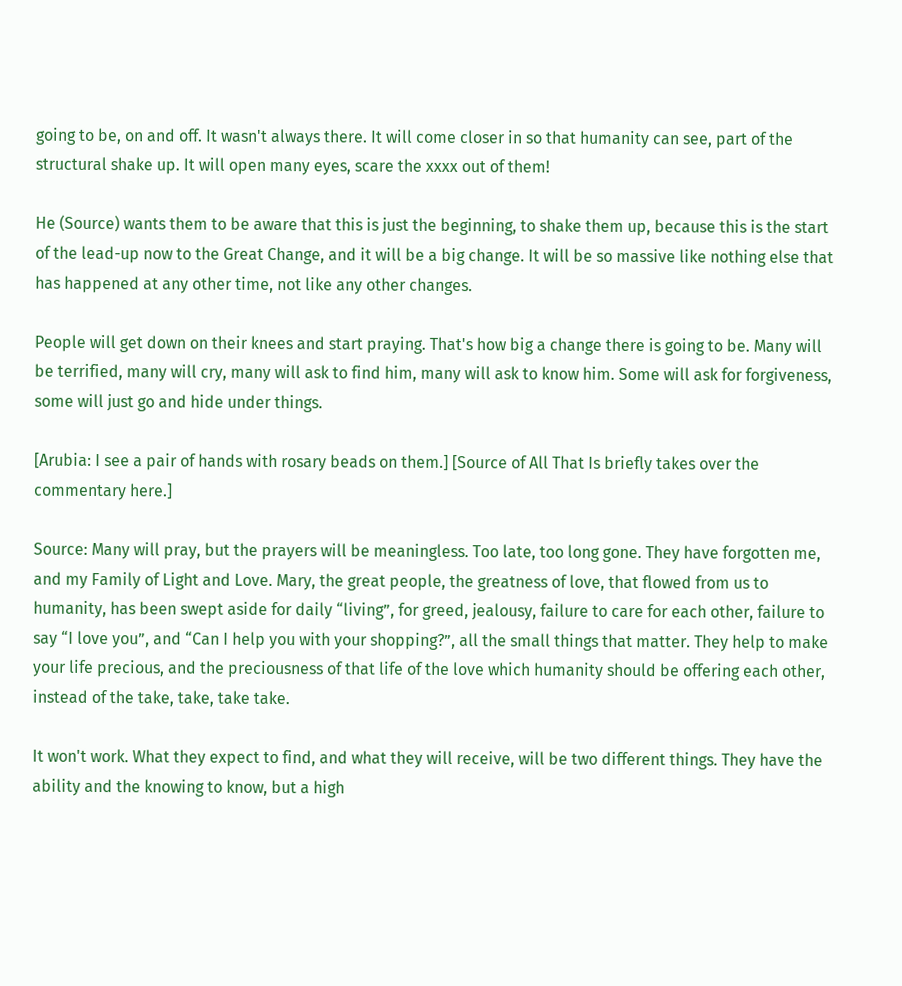going to be, on and off. It wasn't always there. It will come closer in so that humanity can see, part of the structural shake up. It will open many eyes, scare the xxxx out of them!

He (Source) wants them to be aware that this is just the beginning, to shake them up, because this is the start of the lead-up now to the Great Change, and it will be a big change. It will be so massive like nothing else that has happened at any other time, not like any other changes.

People will get down on their knees and start praying. That's how big a change there is going to be. Many will be terrified, many will cry, many will ask to find him, many will ask to know him. Some will ask for forgiveness, some will just go and hide under things.

[Arubia: I see a pair of hands with rosary beads on them.] [Source of All That Is briefly takes over the commentary here.]

Source: Many will pray, but the prayers will be meaningless. Too late, too long gone. They have forgotten me, and my Family of Light and Love. Mary, the great people, the greatness of love, that flowed from us to humanity, has been swept aside for daily “living”, for greed, jealousy, failure to care for each other, failure to say “I love you”, and “Can I help you with your shopping?”, all the small things that matter. They help to make your life precious, and the preciousness of that life of the love which humanity should be offering each other, instead of the take, take, take take.

It won't work. What they expect to find, and what they will receive, will be two different things. They have the ability and the knowing to know, but a high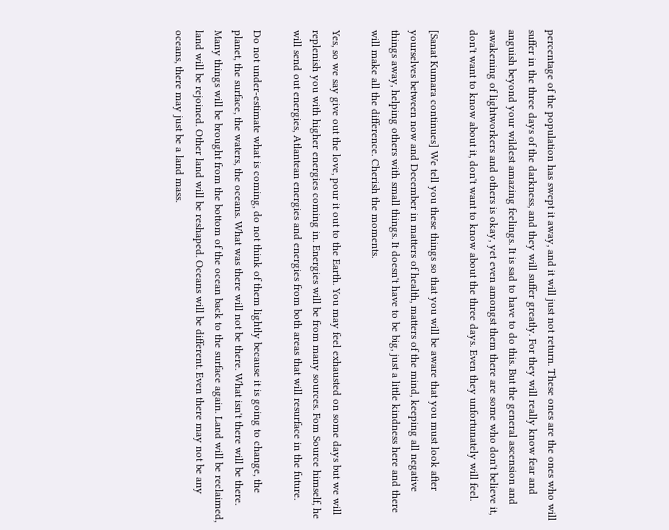percentage of the population has swept it away, and it will just not return. These ones are the ones who will suffer in the three days of the darkness, and they will suffer greatly. For they will really know fear and anguish beyond your wildest amazing feelings. It is sad to have to do this. But the general ascension and awakening of lightworkers and others is okay, yet even amongst them there are some who don't believe it, don't want to know about it, don't want to know about the three days. Even they unfortunately will feel.

[Sanat Kumara continues] We tell you these things so that you will be aware that you must look after yourselves between now and December in matters of health, matters of the mind, keeping all negative things away, helping others with small things. It doesn't have to be big, just a little kindness here and there will make all the difference. Cherish the moments.

Yes, so we say give out the love, pour it out to the Earth. You may feel exhausted on some days but we will replenish you with higher energies coming in. Energies will be from many sources. Fom Source himself, he will send out energies, Atlantean energies and energies from both areas that will resurface in the future.

Do not under-estimate what is coming, do not think of them lightly because it is going to change, the planet, the surface, the waters, the oceans. What was there will not be there. What isn't there will be there. Many things will be brought from the bottom of the ocean back to the surface again. Land will be reclaimed, land will be rejoined. Other land will be reshaped. Oceans will be different. Even there may not be any oceans, there may just be a land mass.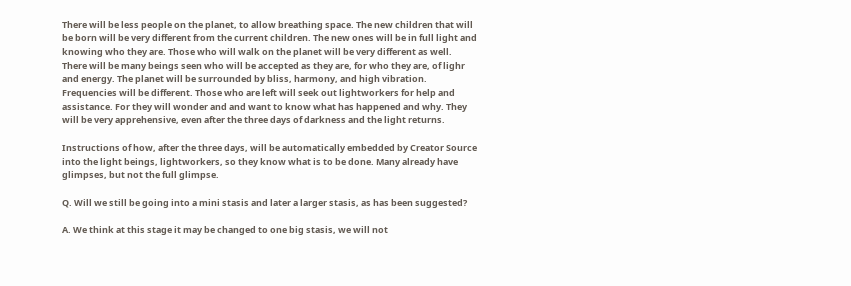There will be less people on the planet, to allow breathing space. The new children that will be born will be very different from the current children. The new ones will be in full light and knowing who they are. Those who will walk on the planet will be very different as well. There will be many beings seen who will be accepted as they are, for who they are, of lighr and energy. The planet will be surrounded by bliss, harmony, and high vibration. Frequencies will be different. Those who are left will seek out lightworkers for help and assistance. For they will wonder and and want to know what has happened and why. They will be very apprehensive, even after the three days of darkness and the light returns.

Instructions of how, after the three days, will be automatically embedded by Creator Source into the light beings, lightworkers, so they know what is to be done. Many already have glimpses, but not the full glimpse.

Q. Will we still be going into a mini stasis and later a larger stasis, as has been suggested?

A. We think at this stage it may be changed to one big stasis, we will not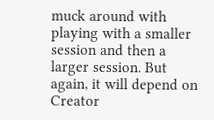muck around with playing with a smaller session and then a larger session. But again, it will depend on Creator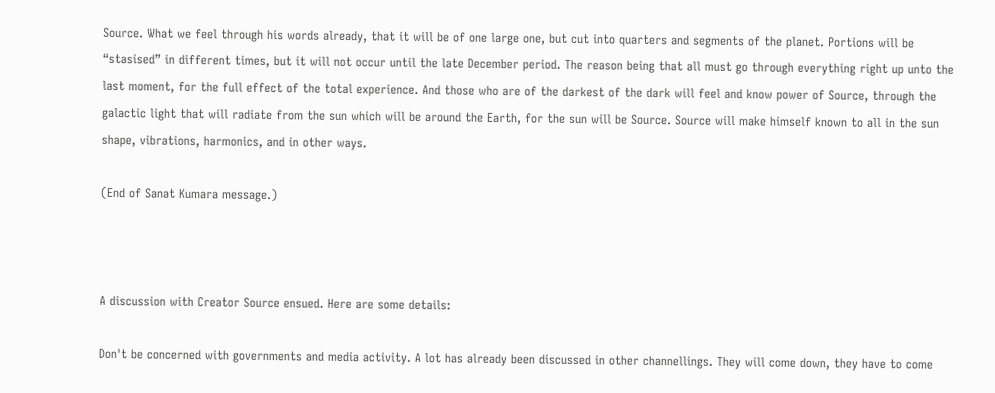Source. What we feel through his words already, that it will be of one large one, but cut into quarters and segments of the planet. Portions will be “stasised” in different times, but it will not occur until the late December period. The reason being that all must go through everything right up unto the last moment, for the full effect of the total experience. And those who are of the darkest of the dark will feel and know power of Source, through the galactic light that will radiate from the sun which will be around the Earth, for the sun will be Source. Source will make himself known to all in the sun shape, vibrations, harmonics, and in other ways.

(End of Sanat Kumara message.)



A discussion with Creator Source ensued. Here are some details:

Don't be concerned with governments and media activity. A lot has already been discussed in other channellings. They will come down, they have to come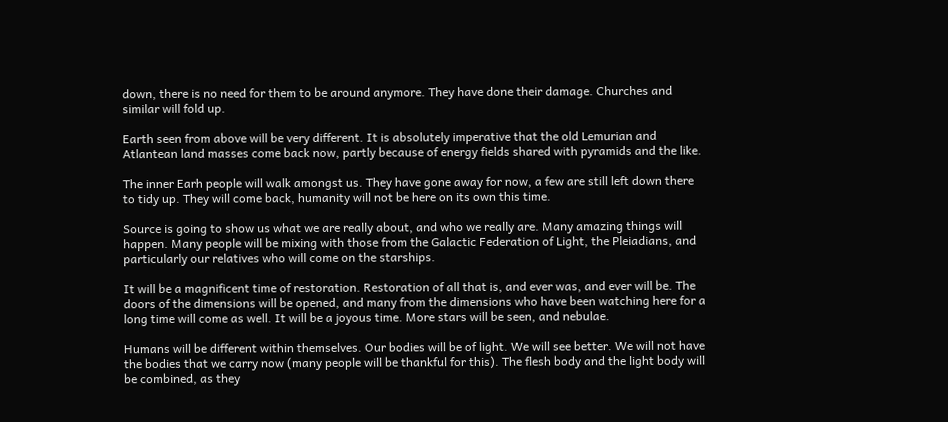down, there is no need for them to be around anymore. They have done their damage. Churches and similar will fold up.

Earth seen from above will be very different. It is absolutely imperative that the old Lemurian and Atlantean land masses come back now, partly because of energy fields shared with pyramids and the like.

The inner Earh people will walk amongst us. They have gone away for now, a few are still left down there to tidy up. They will come back, humanity will not be here on its own this time.

Source is going to show us what we are really about, and who we really are. Many amazing things will happen. Many people will be mixing with those from the Galactic Federation of Light, the Pleiadians, and particularly our relatives who will come on the starships.

It will be a magnificent time of restoration. Restoration of all that is, and ever was, and ever will be. The doors of the dimensions will be opened, and many from the dimensions who have been watching here for a long time will come as well. It will be a joyous time. More stars will be seen, and nebulae.

Humans will be different within themselves. Our bodies will be of light. We will see better. We will not have the bodies that we carry now (many people will be thankful for this). The flesh body and the light body will be combined, as they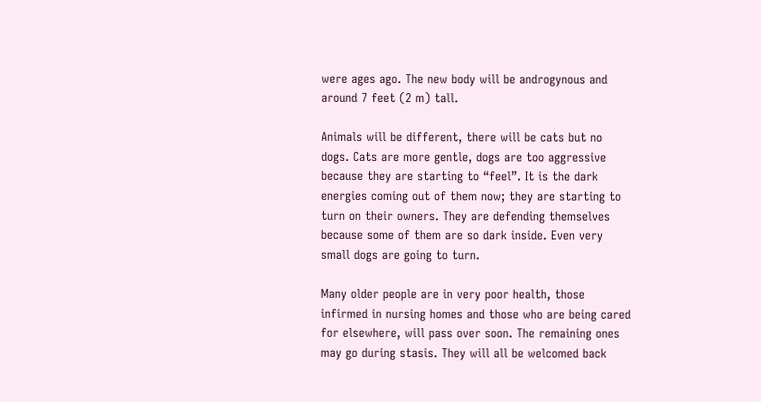were ages ago. The new body will be androgynous and around 7 feet (2 m) tall.

Animals will be different, there will be cats but no dogs. Cats are more gentle, dogs are too aggressive because they are starting to “feel”. It is the dark energies coming out of them now; they are starting to turn on their owners. They are defending themselves because some of them are so dark inside. Even very small dogs are going to turn.

Many older people are in very poor health, those infirmed in nursing homes and those who are being cared for elsewhere, will pass over soon. The remaining ones may go during stasis. They will all be welcomed back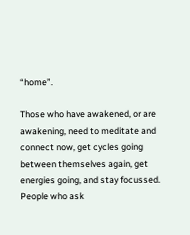“home”.

Those who have awakened, or are awakening, need to meditate and connect now, get cycles going between themselves again, get energies going, and stay focussed. People who ask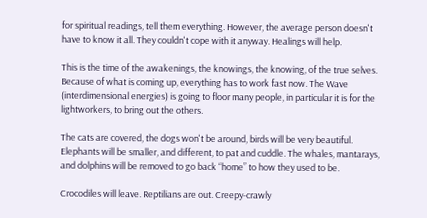for spiritual readings, tell them everything. However, the average person doesn't have to know it all. They couldn't cope with it anyway. Healings will help.

This is the time of the awakenings, the knowings, the knowing, of the true selves. Because of what is coming up, everything has to work fast now. The Wave (interdimensional energies) is going to floor many people, in particular it is for the lightworkers, to bring out the others.

The cats are covered, the dogs won't be around, birds will be very beautiful. Elephants will be smaller, and different, to pat and cuddle. The whales, mantarays, and dolphins will be removed to go back “home” to how they used to be.

Crocodiles will leave. Reptilians are out. Creepy-crawly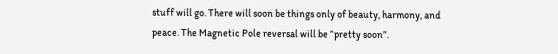stuff will go. There will soon be things only of beauty, harmony, and peace. The Magnetic Pole reversal will be “pretty soon”.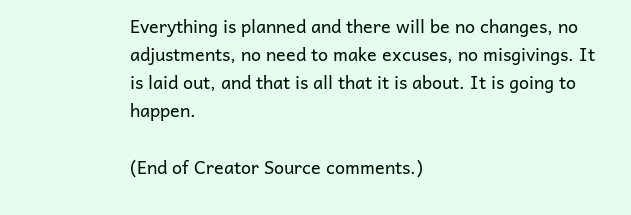Everything is planned and there will be no changes, no adjustments, no need to make excuses, no misgivings. It is laid out, and that is all that it is about. It is going to happen.

(End of Creator Source comments.)